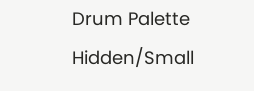Drum Palette Hidden/Small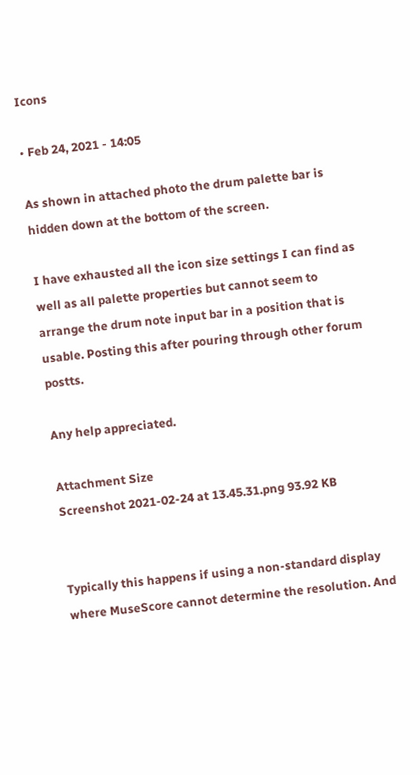Icons

• Feb 24, 2021 - 14:05

As shown in attached photo the drum palette bar is hidden down at the bottom of the screen.

I have exhausted all the icon size settings I can find as well as all palette properties but cannot seem to arrange the drum note input bar in a position that is usable. Posting this after pouring through other forum postts.

Any help appreciated.

Attachment Size
Screenshot 2021-02-24 at 13.45.31.png 93.92 KB


Typically this happens if using a non-standard display where MuseScore cannot determine the resolution. And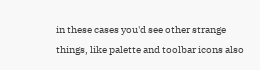in these cases you'd see other strange things, like palette and toolbar icons also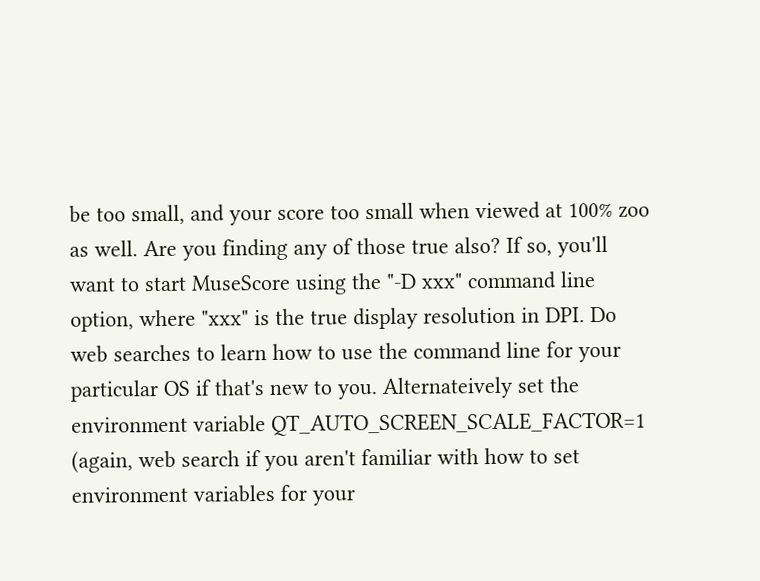be too small, and your score too small when viewed at 100% zoo as well. Are you finding any of those true also? If so, you'll want to start MuseScore using the "-D xxx" command line option, where "xxx" is the true display resolution in DPI. Do web searches to learn how to use the command line for your particular OS if that's new to you. Alternateively set the environment variable QT_AUTO_SCREEN_SCALE_FACTOR=1 (again, web search if you aren't familiar with how to set environment variables for your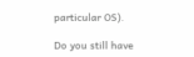particular OS).

Do you still have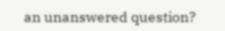an unanswered question?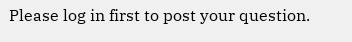Please log in first to post your question.